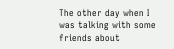The other day when I was talking with some friends about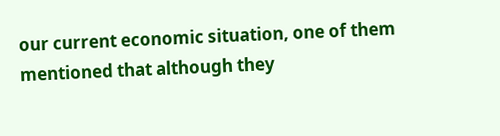our current economic situation, one of them mentioned that although they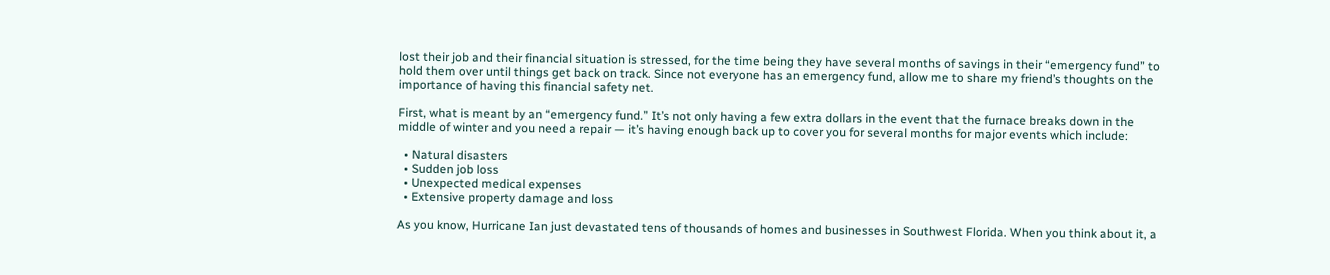lost their job and their financial situation is stressed, for the time being they have several months of savings in their “emergency fund” to hold them over until things get back on track. Since not everyone has an emergency fund, allow me to share my friend’s thoughts on the importance of having this financial safety net.

First, what is meant by an “emergency fund.” It’s not only having a few extra dollars in the event that the furnace breaks down in the middle of winter and you need a repair — it’s having enough back up to cover you for several months for major events which include:

  • Natural disasters
  • Sudden job loss
  • Unexpected medical expenses
  • Extensive property damage and loss

As you know, Hurricane Ian just devastated tens of thousands of homes and businesses in Southwest Florida. When you think about it, a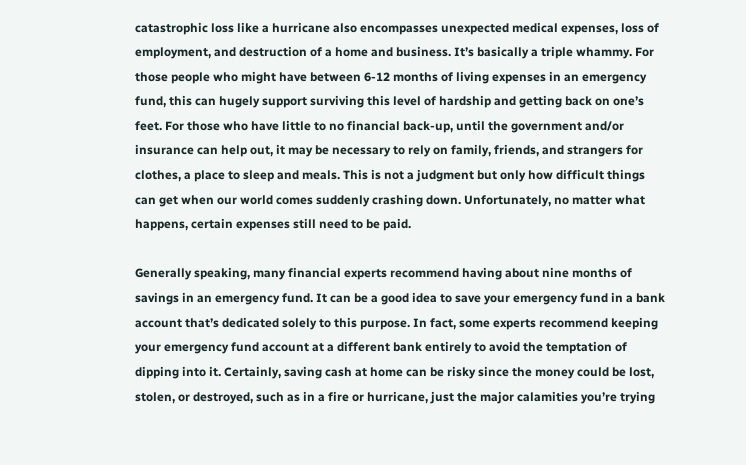catastrophic loss like a hurricane also encompasses unexpected medical expenses, loss of employment, and destruction of a home and business. It’s basically a triple whammy. For those people who might have between 6-12 months of living expenses in an emergency fund, this can hugely support surviving this level of hardship and getting back on one’s feet. For those who have little to no financial back-up, until the government and/or insurance can help out, it may be necessary to rely on family, friends, and strangers for clothes, a place to sleep and meals. This is not a judgment but only how difficult things can get when our world comes suddenly crashing down. Unfortunately, no matter what happens, certain expenses still need to be paid.

Generally speaking, many financial experts recommend having about nine months of savings in an emergency fund. It can be a good idea to save your emergency fund in a bank account that’s dedicated solely to this purpose. In fact, some experts recommend keeping your emergency fund account at a different bank entirely to avoid the temptation of dipping into it. Certainly, saving cash at home can be risky since the money could be lost, stolen, or destroyed, such as in a fire or hurricane, just the major calamities you’re trying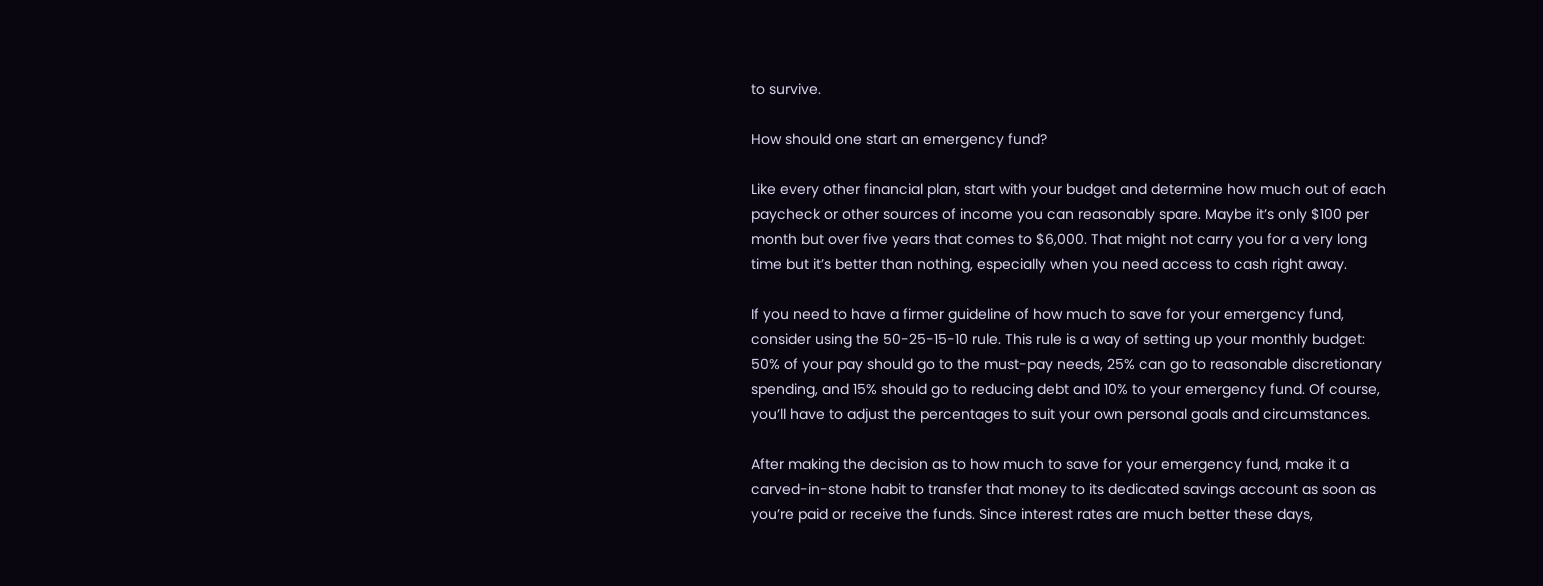to survive.

How should one start an emergency fund?

Like every other financial plan, start with your budget and determine how much out of each paycheck or other sources of income you can reasonably spare. Maybe it’s only $100 per month but over five years that comes to $6,000. That might not carry you for a very long time but it’s better than nothing, especially when you need access to cash right away.

If you need to have a firmer guideline of how much to save for your emergency fund, consider using the 50-25-15-10 rule. This rule is a way of setting up your monthly budget: 50% of your pay should go to the must-pay needs, 25% can go to reasonable discretionary spending, and 15% should go to reducing debt and 10% to your emergency fund. Of course, you’ll have to adjust the percentages to suit your own personal goals and circumstances.

After making the decision as to how much to save for your emergency fund, make it a carved-in-stone habit to transfer that money to its dedicated savings account as soon as you’re paid or receive the funds. Since interest rates are much better these days,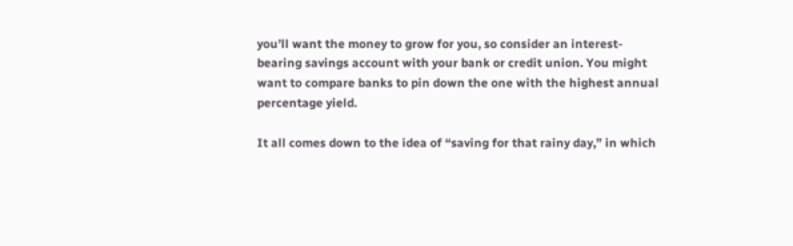you’ll want the money to grow for you, so consider an interest-bearing savings account with your bank or credit union. You might want to compare banks to pin down the one with the highest annual percentage yield.

It all comes down to the idea of “saving for that rainy day,” in which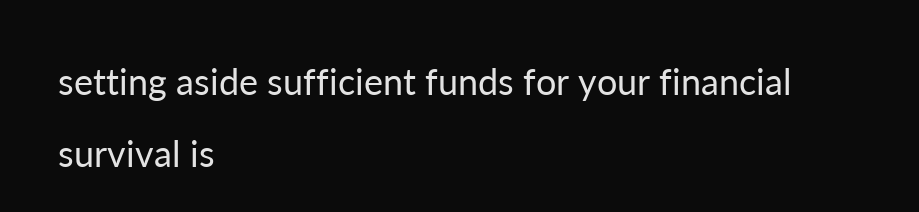setting aside sufficient funds for your financial survival is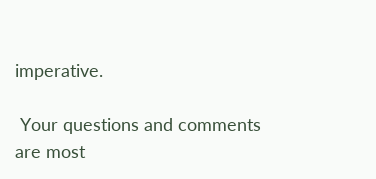imperative.

 Your questions and comments are most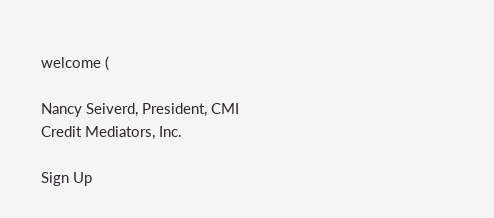welcome (

Nancy Seiverd, President, CMI Credit Mediators, Inc.

Sign Up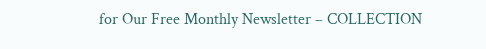for Our Free Monthly Newsletter – COLLECTION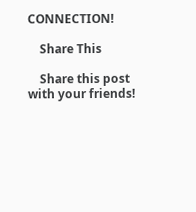CONNECTION!

    Share This

    Share this post with your friends!